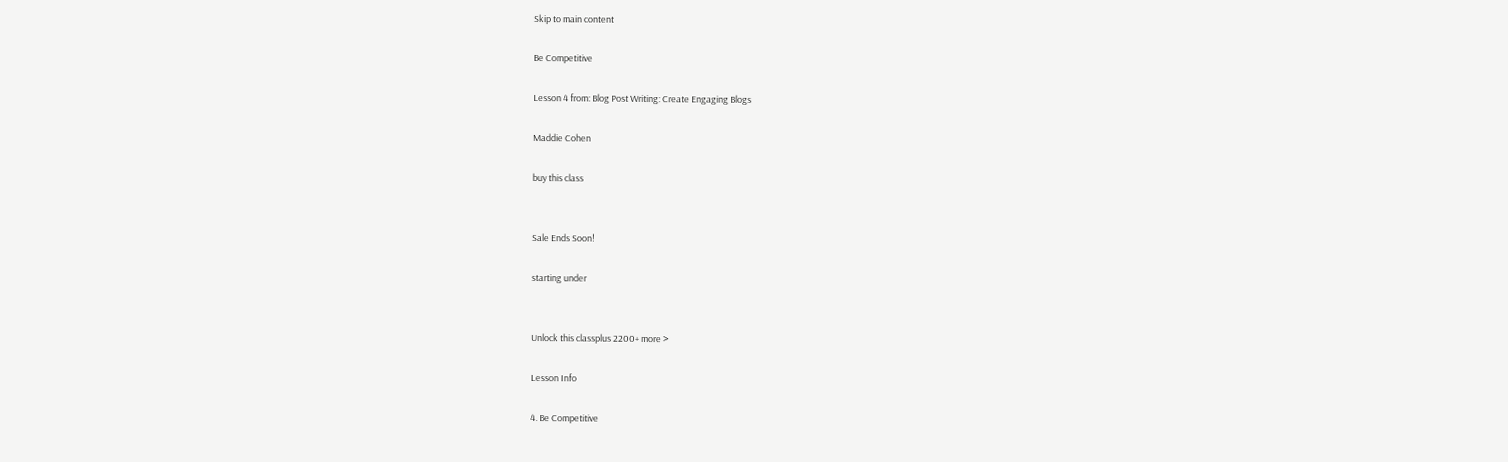Skip to main content

Be Competitive

Lesson 4 from: Blog Post Writing: Create Engaging Blogs

Maddie Cohen

buy this class


Sale Ends Soon!

starting under


Unlock this classplus 2200+ more >

Lesson Info

4. Be Competitive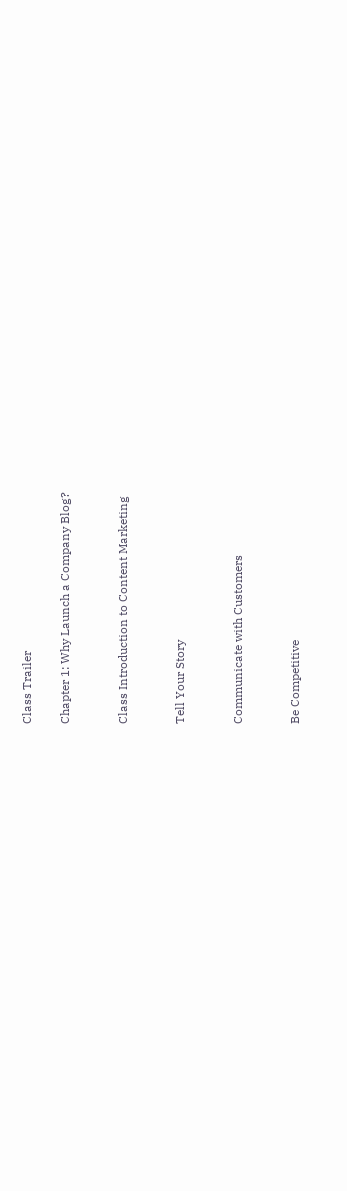Class Trailer

Chapter 1: Why Launch a Company Blog?


Class Introduction to Content Marketing


Tell Your Story


Communicate with Customers


Be Competitive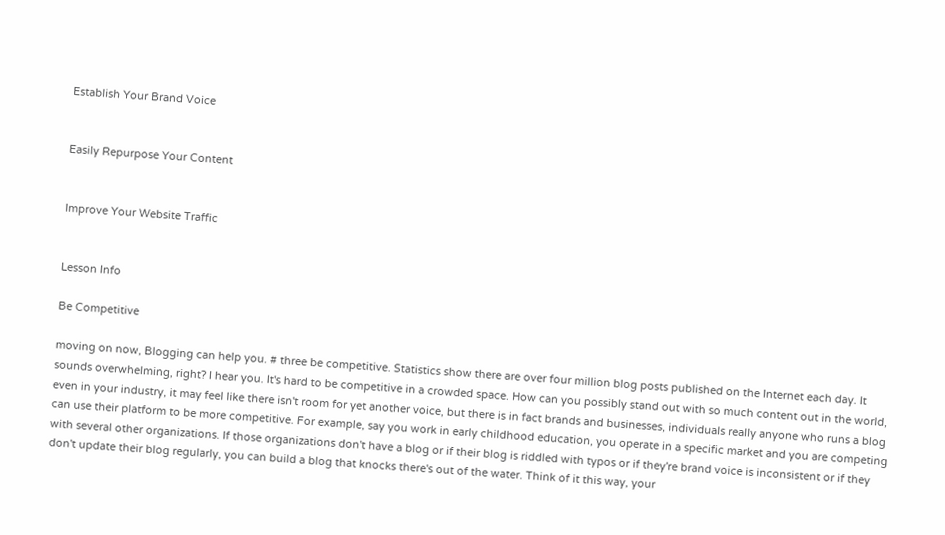Establish Your Brand Voice


Easily Repurpose Your Content


Improve Your Website Traffic


Lesson Info

Be Competitive

moving on now, Blogging can help you. # three be competitive. Statistics show there are over four million blog posts published on the Internet each day. It sounds overwhelming, right? I hear you. It's hard to be competitive in a crowded space. How can you possibly stand out with so much content out in the world, even in your industry, it may feel like there isn't room for yet another voice, but there is in fact brands and businesses, individuals really anyone who runs a blog can use their platform to be more competitive. For example, say you work in early childhood education, you operate in a specific market and you are competing with several other organizations. If those organizations don't have a blog or if their blog is riddled with typos or if they're brand voice is inconsistent or if they don't update their blog regularly, you can build a blog that knocks there's out of the water. Think of it this way, your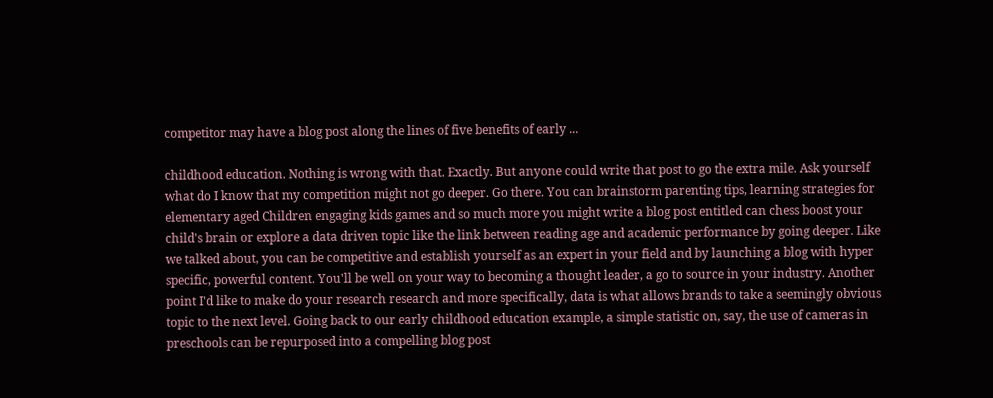competitor may have a blog post along the lines of five benefits of early ...

childhood education. Nothing is wrong with that. Exactly. But anyone could write that post to go the extra mile. Ask yourself what do I know that my competition might not go deeper. Go there. You can brainstorm parenting tips, learning strategies for elementary aged Children engaging kids games and so much more you might write a blog post entitled can chess boost your child's brain or explore a data driven topic like the link between reading age and academic performance by going deeper. Like we talked about, you can be competitive and establish yourself as an expert in your field and by launching a blog with hyper specific, powerful content. You'll be well on your way to becoming a thought leader, a go to source in your industry. Another point I'd like to make do your research research and more specifically, data is what allows brands to take a seemingly obvious topic to the next level. Going back to our early childhood education example, a simple statistic on, say, the use of cameras in preschools can be repurposed into a compelling blog post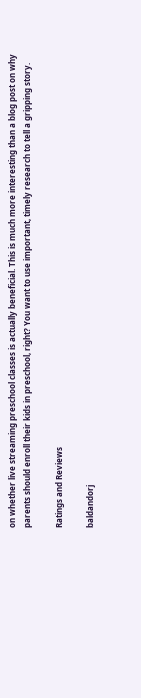on whether live streaming preschool classes is actually beneficial. This is much more interesting than a blog post on why parents should enroll their kids in preschool, right? You want to use important, timely research to tell a gripping story.

Ratings and Reviews

baldandorj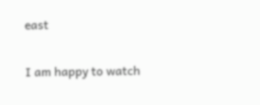east

I am happy to watch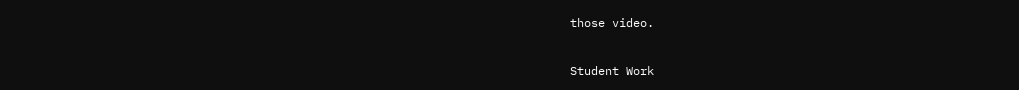those video.

Student Work